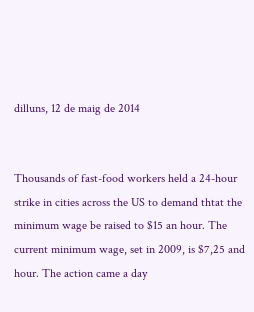dilluns, 12 de maig de 2014


Thousands of fast-food workers held a 24-hour strike in cities across the US to demand thtat the minimum wage be raised to $15 an hour. The current minimum wage, set in 2009, is $7,25 and hour. The action came a day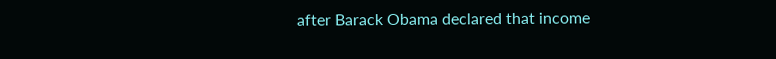after Barack Obama declared that income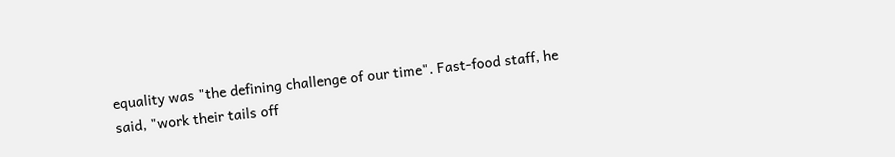equality was "the defining challenge of our time". Fast-food staff, he said, "work their tails off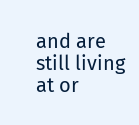and are still living at or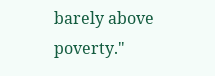barely above poverty."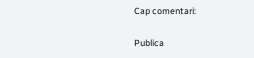Cap comentari:

Publica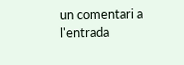un comentari a l'entrada